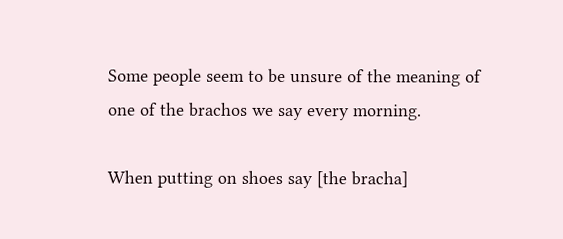Some people seem to be unsure of the meaning of one of the brachos we say every morning.

When putting on shoes say [the bracha]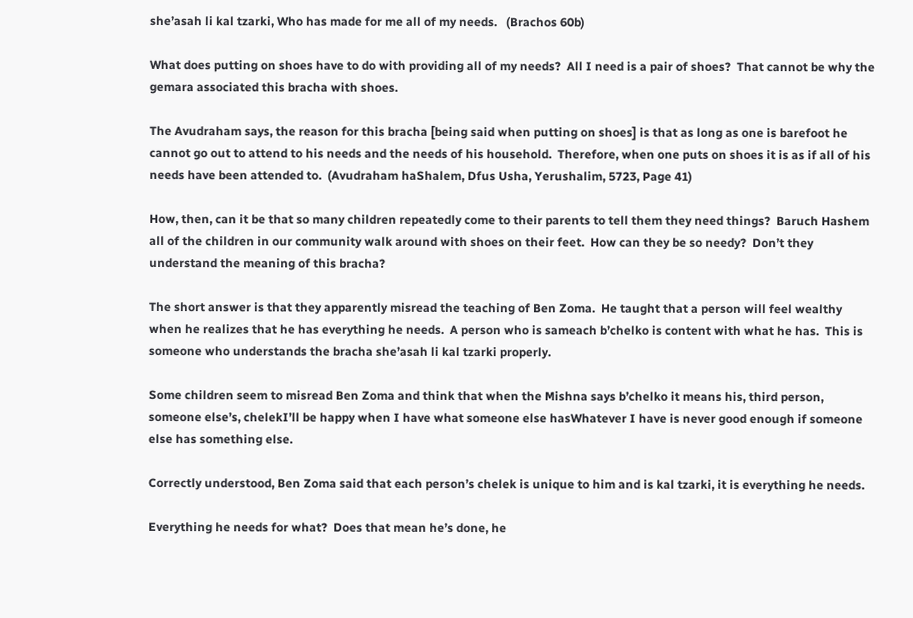she’asah li kal tzarki, Who has made for me all of my needs.   (Brachos 60b)

What does putting on shoes have to do with providing all of my needs?  All I need is a pair of shoes?  That cannot be why the gemara associated this bracha with shoes.

The Avudraham says, the reason for this bracha [being said when putting on shoes] is that as long as one is barefoot he cannot go out to attend to his needs and the needs of his household.  Therefore, when one puts on shoes it is as if all of his needs have been attended to.  (Avudraham haShalem, Dfus Usha, Yerushalim, 5723, Page 41)

How, then, can it be that so many children repeatedly come to their parents to tell them they need things?  Baruch Hashem all of the children in our community walk around with shoes on their feet.  How can they be so needy?  Don’t they understand the meaning of this bracha?

The short answer is that they apparently misread the teaching of Ben Zoma.  He taught that a person will feel wealthy when he realizes that he has everything he needs.  A person who is sameach b’chelko is content with what he has.  This is someone who understands the bracha she’asah li kal tzarki properly.

Some children seem to misread Ben Zoma and think that when the Mishna says b’chelko it means his, third person, someone else’s, chelekI’ll be happy when I have what someone else hasWhatever I have is never good enough if someone else has something else.

Correctly understood, Ben Zoma said that each person’s chelek is unique to him and is kal tzarki, it is everything he needs.

Everything he needs for what?  Does that mean he’s done, he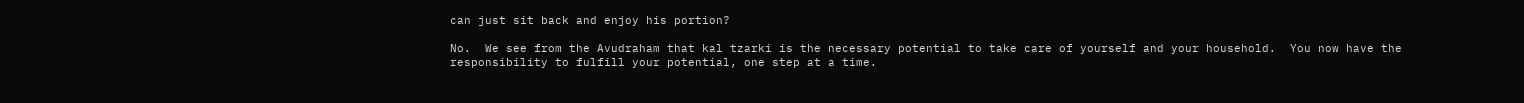can just sit back and enjoy his portion?

No.  We see from the Avudraham that kal tzarki is the necessary potential to take care of yourself and your household.  You now have the responsibility to fulfill your potential, one step at a time.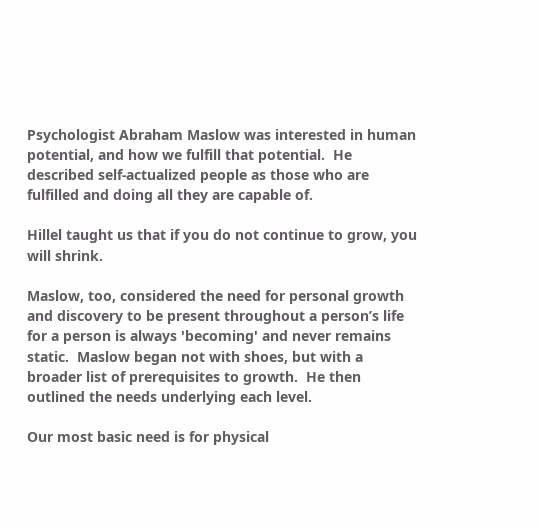Psychologist Abraham Maslow was interested in human potential, and how we fulfill that potential.  He described self-actualized people as those who are fulfilled and doing all they are capable of.

Hillel taught us that if you do not continue to grow, you will shrink.

Maslow, too, considered the need for personal growth and discovery to be present throughout a person’s life for a person is always 'becoming' and never remains static.  Maslow began not with shoes, but with a broader list of prerequisites to growth.  He then outlined the needs underlying each level.

Our most basic need is for physical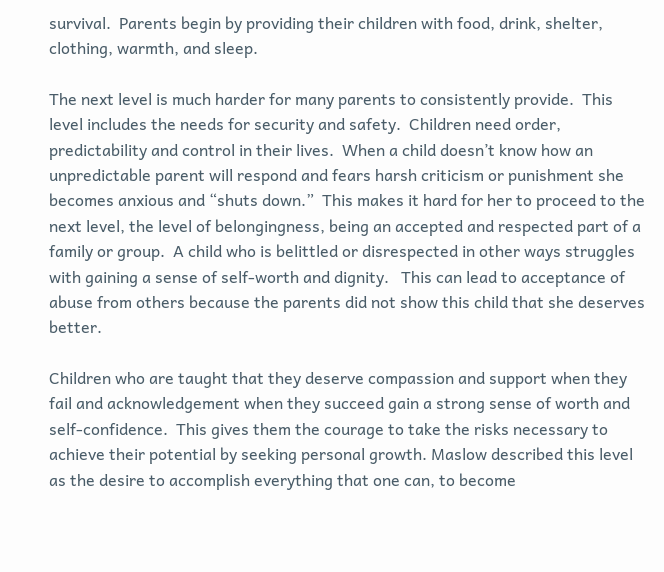survival.  Parents begin by providing their children with food, drink, shelter, clothing, warmth, and sleep.

The next level is much harder for many parents to consistently provide.  This level includes the needs for security and safety.  Children need order, predictability and control in their lives.  When a child doesn’t know how an unpredictable parent will respond and fears harsh criticism or punishment she becomes anxious and “shuts down.”  This makes it hard for her to proceed to the next level, the level of belongingness, being an accepted and respected part of a family or group.  A child who is belittled or disrespected in other ways struggles with gaining a sense of self-worth and dignity.   This can lead to acceptance of abuse from others because the parents did not show this child that she deserves better.

Children who are taught that they deserve compassion and support when they fail and acknowledgement when they succeed gain a strong sense of worth and self-confidence.  This gives them the courage to take the risks necessary to achieve their potential by seeking personal growth. Maslow described this level as the desire to accomplish everything that one can, to become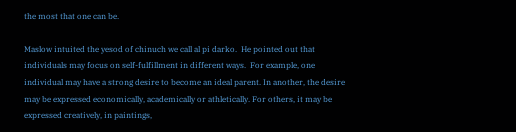the most that one can be.

Maslow intuited the yesod of chinuch we call al pi darko.  He pointed out that individuals may focus on self-fulfillment in different ways.  For example, one individual may have a strong desire to become an ideal parent. In another, the desire may be expressed economically, academically or athletically. For others, it may be expressed creatively, in paintings,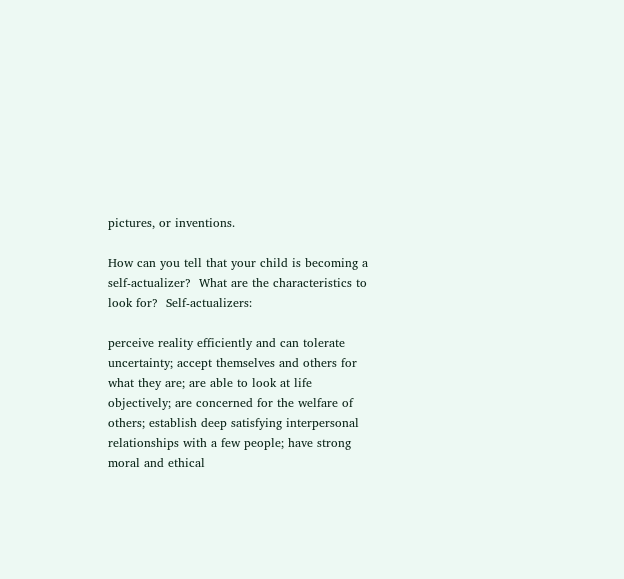pictures, or inventions.

How can you tell that your child is becoming a self-actualizer?  What are the characteristics to look for?  Self-actualizers:

perceive reality efficiently and can tolerate uncertainty; accept themselves and others for what they are; are able to look at life objectively; are concerned for the welfare of others; establish deep satisfying interpersonal relationships with a few people; have strong moral and ethical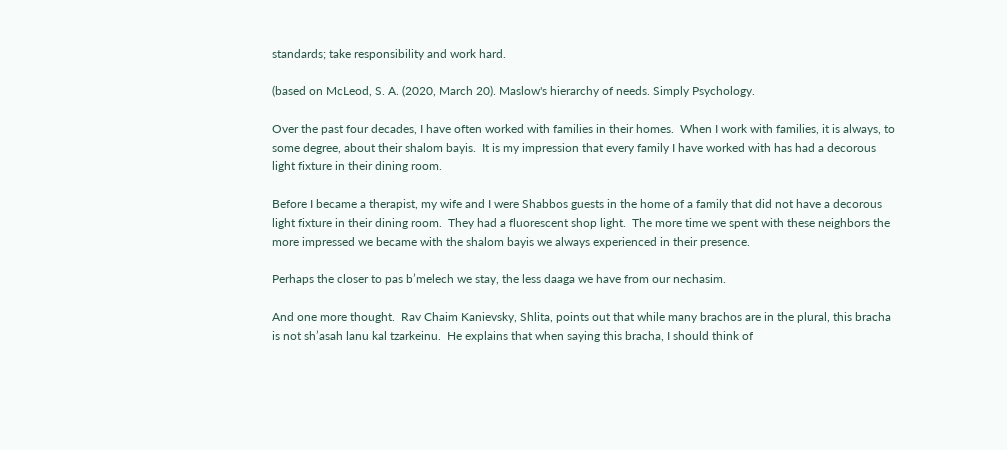standards; take responsibility and work hard.

(based on McLeod, S. A. (2020, March 20). Maslow's hierarchy of needs. Simply Psychology.

Over the past four decades, I have often worked with families in their homes.  When I work with families, it is always, to some degree, about their shalom bayis.  It is my impression that every family I have worked with has had a decorous light fixture in their dining room.

Before I became a therapist, my wife and I were Shabbos guests in the home of a family that did not have a decorous light fixture in their dining room.  They had a fluorescent shop light.  The more time we spent with these neighbors the more impressed we became with the shalom bayis we always experienced in their presence.

Perhaps the closer to pas b’melech we stay, the less daaga we have from our nechasim.

And one more thought.  Rav Chaim Kanievsky, Shlita, points out that while many brachos are in the plural, this bracha is not sh’asah lanu kal tzarkeinu.  He explains that when saying this bracha, I should think of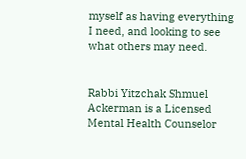myself as having everything I need, and looking to see what others may need.


Rabbi Yitzchak Shmuel Ackerman is a Licensed Mental Health Counselor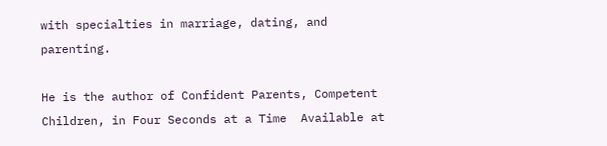with specialties in marriage, dating, and parenting.

He is the author of Confident Parents, Competent Children, in Four Seconds at a Time  Available at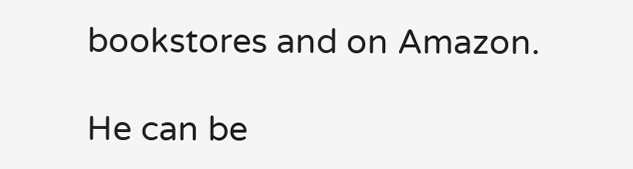bookstores and on Amazon.

He can be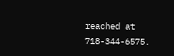reached at 718-344-6575.